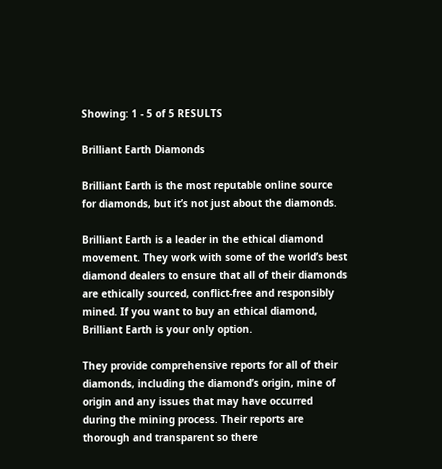Showing: 1 - 5 of 5 RESULTS

Brilliant Earth Diamonds

Brilliant Earth is the most reputable online source for diamonds, but it’s not just about the diamonds.

Brilliant Earth is a leader in the ethical diamond movement. They work with some of the world’s best diamond dealers to ensure that all of their diamonds are ethically sourced, conflict-free and responsibly mined. If you want to buy an ethical diamond, Brilliant Earth is your only option.

They provide comprehensive reports for all of their diamonds, including the diamond’s origin, mine of origin and any issues that may have occurred during the mining process. Their reports are thorough and transparent so there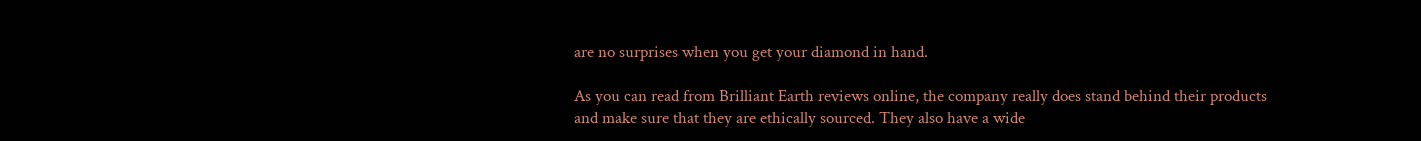are no surprises when you get your diamond in hand.

As you can read from Brilliant Earth reviews online, the company really does stand behind their products and make sure that they are ethically sourced. They also have a wide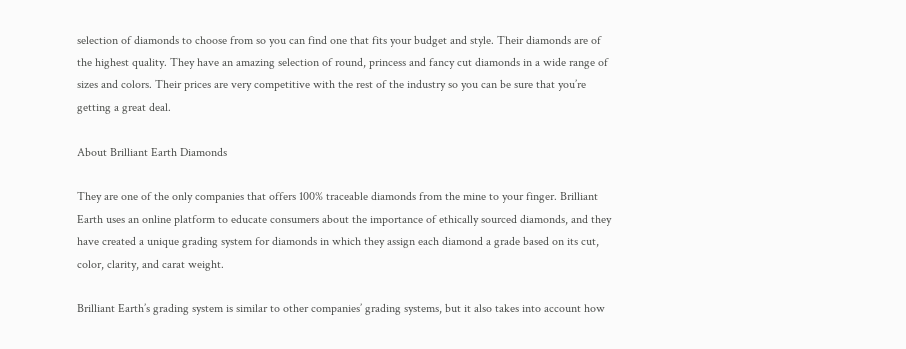selection of diamonds to choose from so you can find one that fits your budget and style. Their diamonds are of the highest quality. They have an amazing selection of round, princess and fancy cut diamonds in a wide range of sizes and colors. Their prices are very competitive with the rest of the industry so you can be sure that you’re getting a great deal.

About Brilliant Earth Diamonds

They are one of the only companies that offers 100% traceable diamonds from the mine to your finger. Brilliant Earth uses an online platform to educate consumers about the importance of ethically sourced diamonds, and they have created a unique grading system for diamonds in which they assign each diamond a grade based on its cut, color, clarity, and carat weight.

Brilliant Earth’s grading system is similar to other companies’ grading systems, but it also takes into account how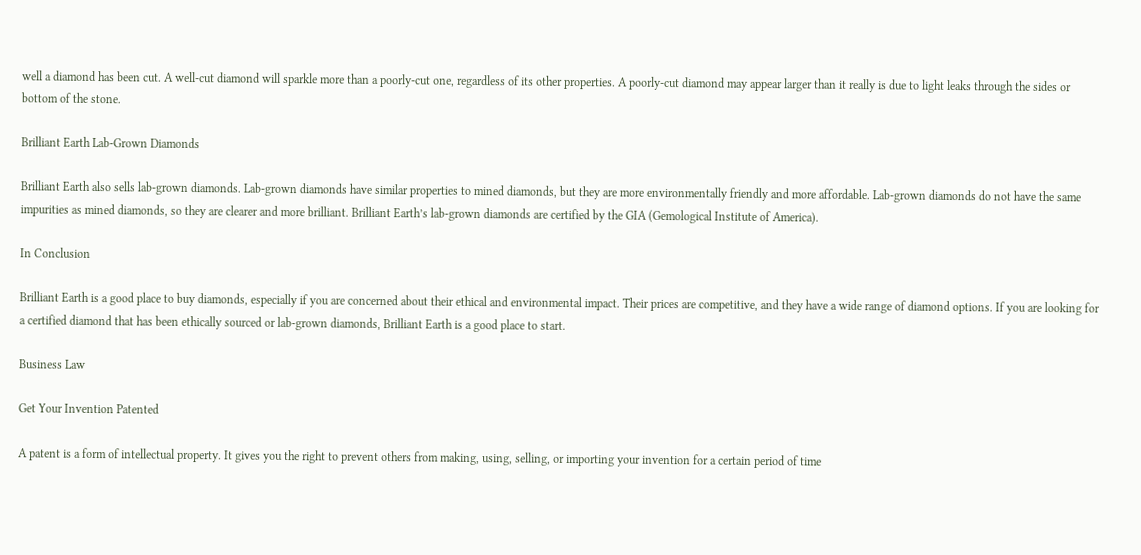well a diamond has been cut. A well-cut diamond will sparkle more than a poorly-cut one, regardless of its other properties. A poorly-cut diamond may appear larger than it really is due to light leaks through the sides or bottom of the stone.

Brilliant Earth Lab-Grown Diamonds

Brilliant Earth also sells lab-grown diamonds. Lab-grown diamonds have similar properties to mined diamonds, but they are more environmentally friendly and more affordable. Lab-grown diamonds do not have the same impurities as mined diamonds, so they are clearer and more brilliant. Brilliant Earth’s lab-grown diamonds are certified by the GIA (Gemological Institute of America).

In Conclusion

Brilliant Earth is a good place to buy diamonds, especially if you are concerned about their ethical and environmental impact. Their prices are competitive, and they have a wide range of diamond options. If you are looking for a certified diamond that has been ethically sourced or lab-grown diamonds, Brilliant Earth is a good place to start.

Business Law

Get Your Invention Patented

A patent is a form of intellectual property. It gives you the right to prevent others from making, using, selling, or importing your invention for a certain period of time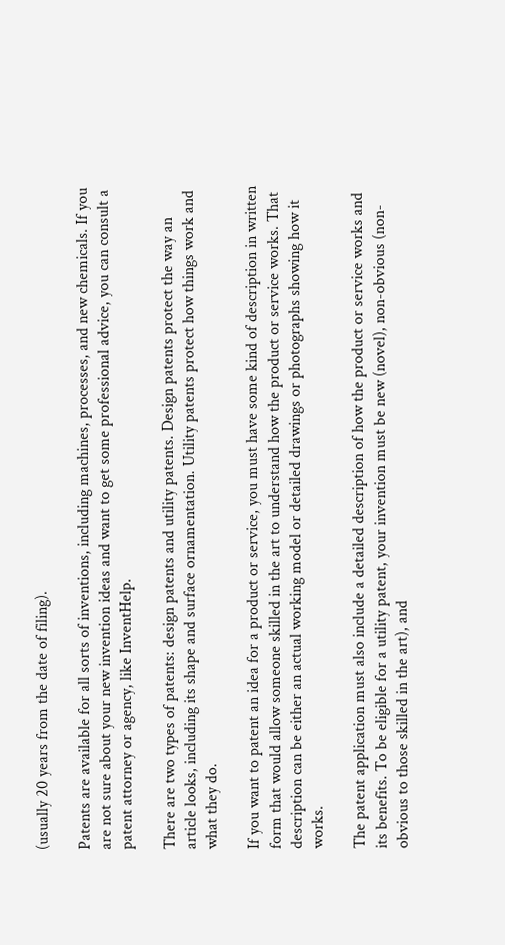(usually 20 years from the date of filing).

Patents are available for all sorts of inventions, including machines, processes, and new chemicals. If you are not sure about your new invention ideas and want to get some professional advice, you can consult a patent attorney or agency, like InventHelp.

There are two types of patents: design patents and utility patents. Design patents protect the way an article looks, including its shape and surface ornamentation. Utility patents protect how things work and what they do.

If you want to patent an idea for a product or service, you must have some kind of description in written form that would allow someone skilled in the art to understand how the product or service works. That description can be either an actual working model or detailed drawings or photographs showing how it works.

The patent application must also include a detailed description of how the product or service works and its benefits. To be eligible for a utility patent, your invention must be new (novel), non-obvious (non-obvious to those skilled in the art), and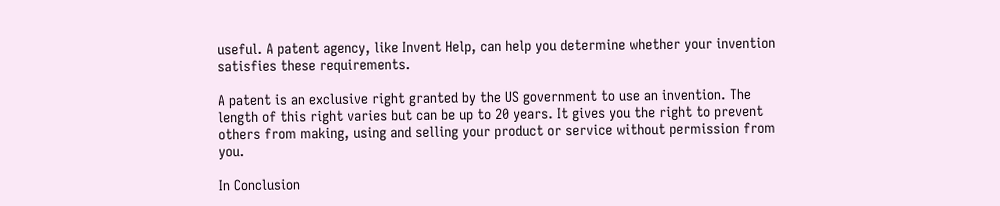useful. A patent agency, like Invent Help, can help you determine whether your invention satisfies these requirements.

A patent is an exclusive right granted by the US government to use an invention. The length of this right varies but can be up to 20 years. It gives you the right to prevent others from making, using and selling your product or service without permission from you.

In Conclusion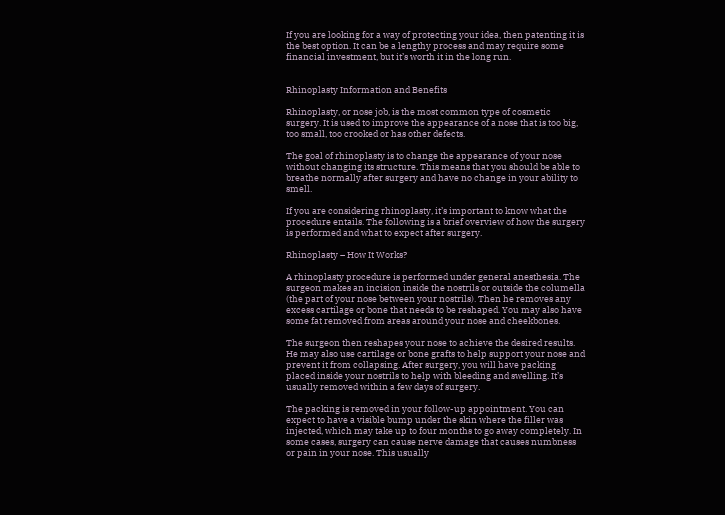If you are looking for a way of protecting your idea, then patenting it is the best option. It can be a lengthy process and may require some financial investment, but it’s worth it in the long run.


Rhinoplasty Information and Benefits

Rhinoplasty, or nose job, is the most common type of cosmetic surgery. It is used to improve the appearance of a nose that is too big, too small, too crooked or has other defects.

The goal of rhinoplasty is to change the appearance of your nose without changing its structure. This means that you should be able to breathe normally after surgery and have no change in your ability to smell.

If you are considering rhinoplasty, it’s important to know what the procedure entails. The following is a brief overview of how the surgery is performed and what to expect after surgery.

Rhinoplasty – How It Works?

A rhinoplasty procedure is performed under general anesthesia. The surgeon makes an incision inside the nostrils or outside the columella (the part of your nose between your nostrils). Then he removes any excess cartilage or bone that needs to be reshaped. You may also have some fat removed from areas around your nose and cheekbones.

The surgeon then reshapes your nose to achieve the desired results. He may also use cartilage or bone grafts to help support your nose and prevent it from collapsing. After surgery, you will have packing placed inside your nostrils to help with bleeding and swelling. It’s usually removed within a few days of surgery.

The packing is removed in your follow-up appointment. You can expect to have a visible bump under the skin where the filler was injected, which may take up to four months to go away completely. In some cases, surgery can cause nerve damage that causes numbness or pain in your nose. This usually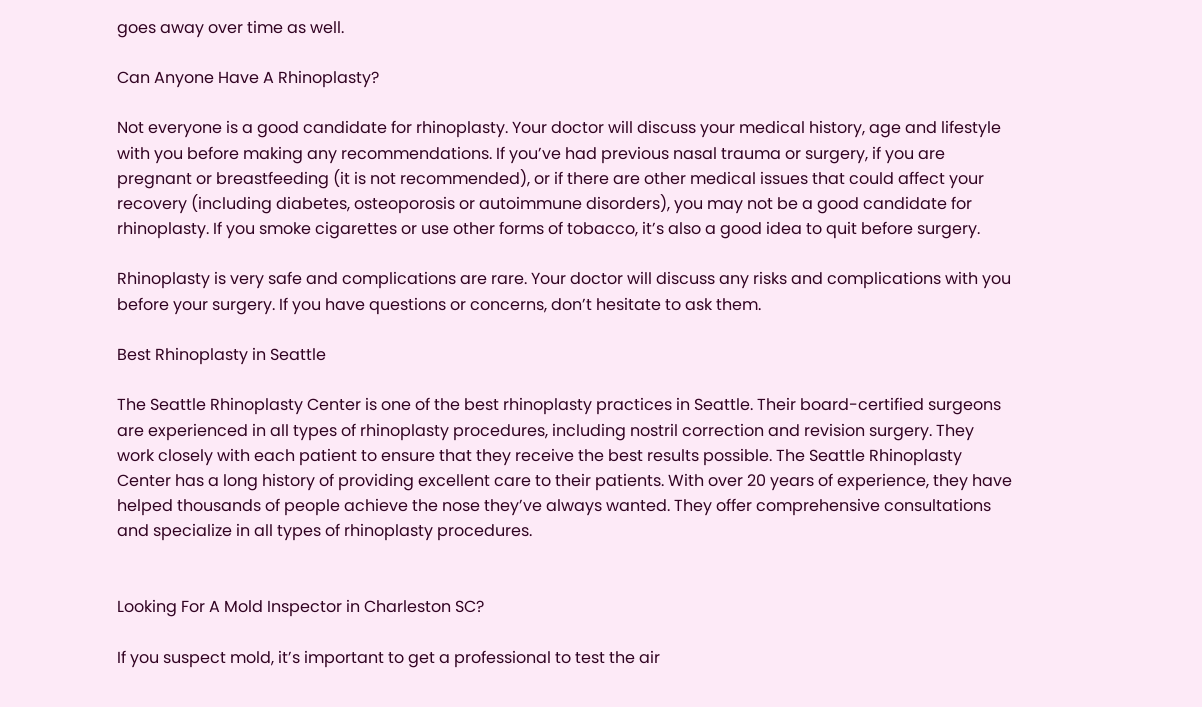goes away over time as well.

Can Anyone Have A Rhinoplasty?

Not everyone is a good candidate for rhinoplasty. Your doctor will discuss your medical history, age and lifestyle with you before making any recommendations. If you’ve had previous nasal trauma or surgery, if you are pregnant or breastfeeding (it is not recommended), or if there are other medical issues that could affect your recovery (including diabetes, osteoporosis or autoimmune disorders), you may not be a good candidate for rhinoplasty. If you smoke cigarettes or use other forms of tobacco, it’s also a good idea to quit before surgery.

Rhinoplasty is very safe and complications are rare. Your doctor will discuss any risks and complications with you before your surgery. If you have questions or concerns, don’t hesitate to ask them.

Best Rhinoplasty in Seattle

The Seattle Rhinoplasty Center is one of the best rhinoplasty practices in Seattle. Their board-certified surgeons are experienced in all types of rhinoplasty procedures, including nostril correction and revision surgery. They work closely with each patient to ensure that they receive the best results possible. The Seattle Rhinoplasty Center has a long history of providing excellent care to their patients. With over 20 years of experience, they have helped thousands of people achieve the nose they’ve always wanted. They offer comprehensive consultations and specialize in all types of rhinoplasty procedures.


Looking For A Mold Inspector in Charleston SC?

If you suspect mold, it’s important to get a professional to test the air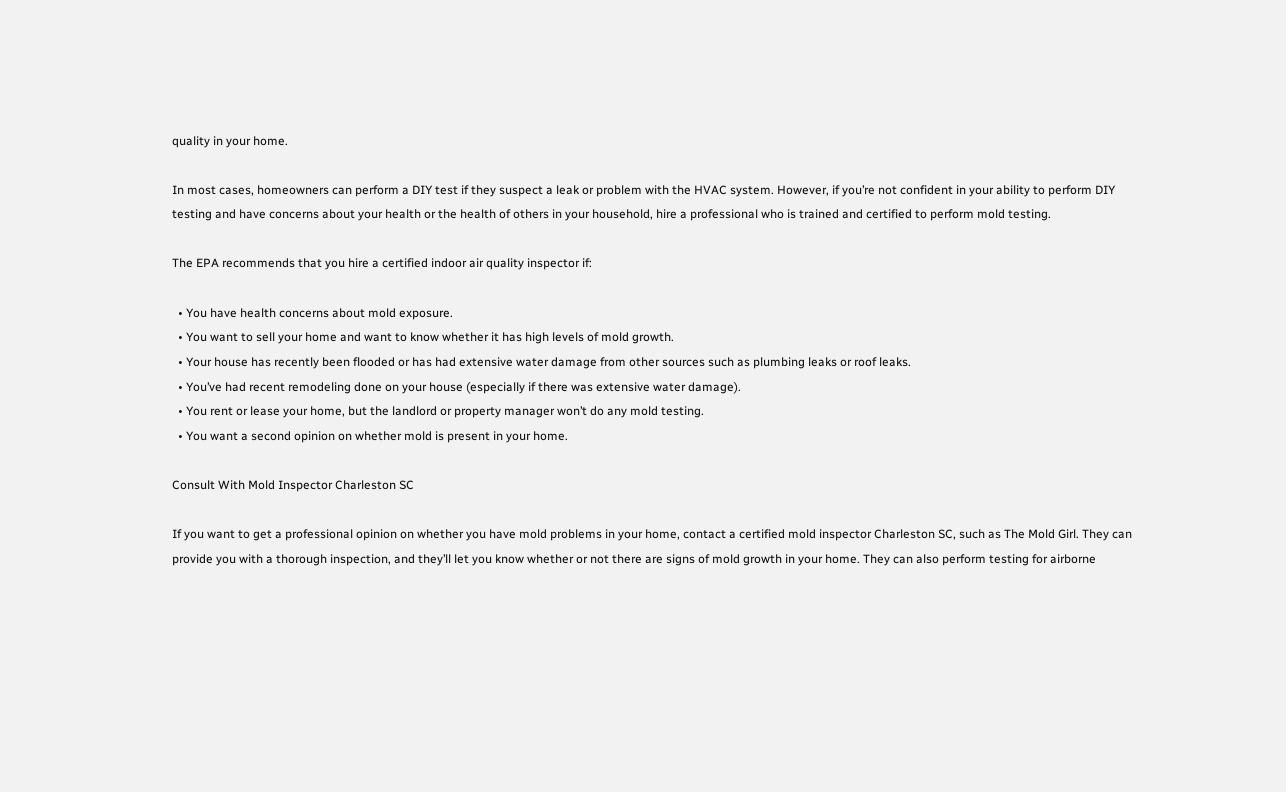quality in your home.

In most cases, homeowners can perform a DIY test if they suspect a leak or problem with the HVAC system. However, if you’re not confident in your ability to perform DIY testing and have concerns about your health or the health of others in your household, hire a professional who is trained and certified to perform mold testing.

The EPA recommends that you hire a certified indoor air quality inspector if:

  • You have health concerns about mold exposure.
  • You want to sell your home and want to know whether it has high levels of mold growth.
  • Your house has recently been flooded or has had extensive water damage from other sources such as plumbing leaks or roof leaks.
  • You’ve had recent remodeling done on your house (especially if there was extensive water damage).
  • You rent or lease your home, but the landlord or property manager won’t do any mold testing.
  • You want a second opinion on whether mold is present in your home.

Consult With Mold Inspector Charleston SC

If you want to get a professional opinion on whether you have mold problems in your home, contact a certified mold inspector Charleston SC, such as The Mold Girl. They can provide you with a thorough inspection, and they’ll let you know whether or not there are signs of mold growth in your home. They can also perform testing for airborne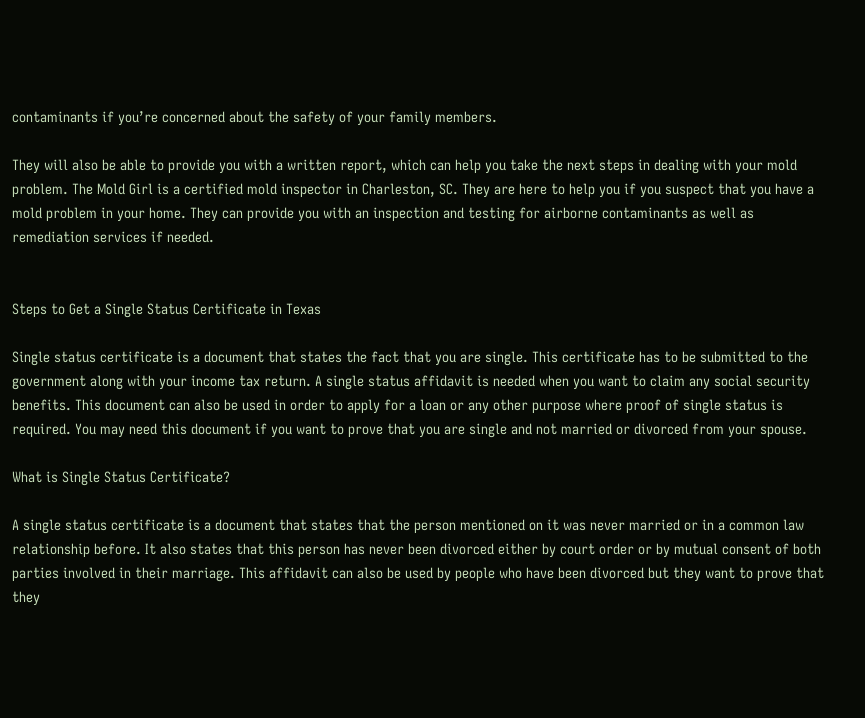contaminants if you’re concerned about the safety of your family members.

They will also be able to provide you with a written report, which can help you take the next steps in dealing with your mold problem. The Mold Girl is a certified mold inspector in Charleston, SC. They are here to help you if you suspect that you have a mold problem in your home. They can provide you with an inspection and testing for airborne contaminants as well as remediation services if needed.


Steps to Get a Single Status Certificate in Texas

Single status certificate is a document that states the fact that you are single. This certificate has to be submitted to the government along with your income tax return. A single status affidavit is needed when you want to claim any social security benefits. This document can also be used in order to apply for a loan or any other purpose where proof of single status is required. You may need this document if you want to prove that you are single and not married or divorced from your spouse.

What is Single Status Certificate?

A single status certificate is a document that states that the person mentioned on it was never married or in a common law relationship before. It also states that this person has never been divorced either by court order or by mutual consent of both parties involved in their marriage. This affidavit can also be used by people who have been divorced but they want to prove that they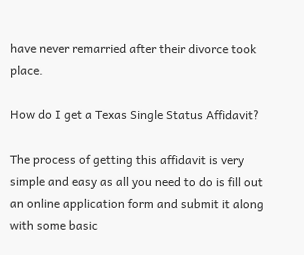have never remarried after their divorce took place.

How do I get a Texas Single Status Affidavit?

The process of getting this affidavit is very simple and easy as all you need to do is fill out an online application form and submit it along with some basic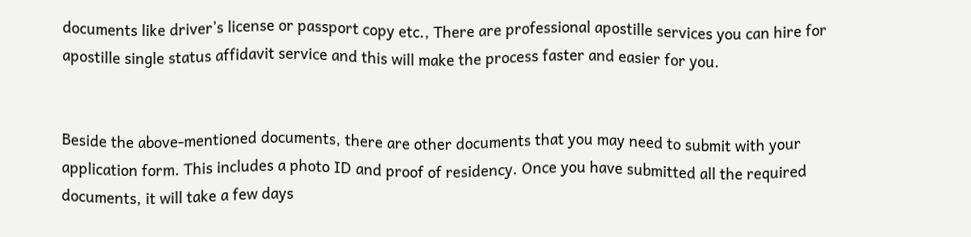documents like driver’s license or passport copy etc., There are professional apostille services you can hire for apostille single status affidavit service and this will make the process faster and easier for you.


Beside the above-mentioned documents, there are other documents that you may need to submit with your application form. This includes a photo ID and proof of residency. Once you have submitted all the required documents, it will take a few days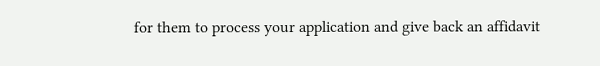for them to process your application and give back an affidavit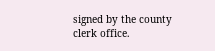signed by the county clerk office.